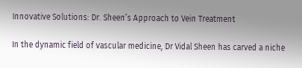Innovative Solutions: Dr. Sheen’s Approach to Vein Treatment

In the dynamic field of vascular medicine, Dr Vidal Sheen has carved a niche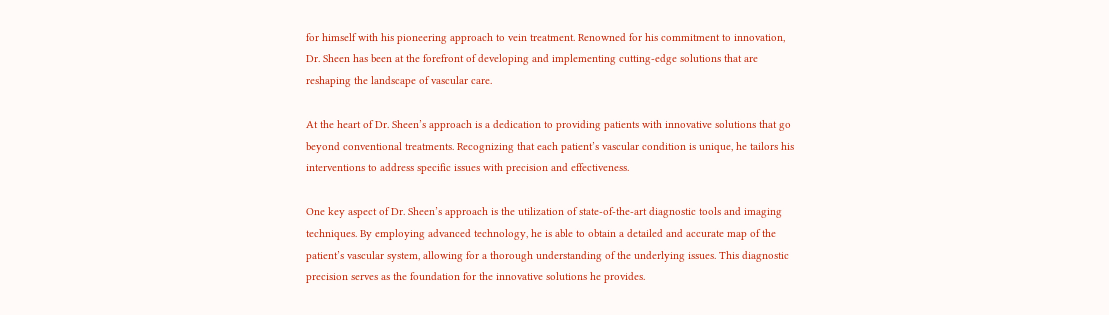for himself with his pioneering approach to vein treatment. Renowned for his commitment to innovation, Dr. Sheen has been at the forefront of developing and implementing cutting-edge solutions that are reshaping the landscape of vascular care.

At the heart of Dr. Sheen’s approach is a dedication to providing patients with innovative solutions that go beyond conventional treatments. Recognizing that each patient’s vascular condition is unique, he tailors his interventions to address specific issues with precision and effectiveness.

One key aspect of Dr. Sheen’s approach is the utilization of state-of-the-art diagnostic tools and imaging techniques. By employing advanced technology, he is able to obtain a detailed and accurate map of the patient’s vascular system, allowing for a thorough understanding of the underlying issues. This diagnostic precision serves as the foundation for the innovative solutions he provides.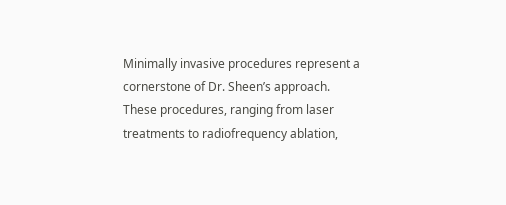Minimally invasive procedures represent a cornerstone of Dr. Sheen’s approach. These procedures, ranging from laser treatments to radiofrequency ablation,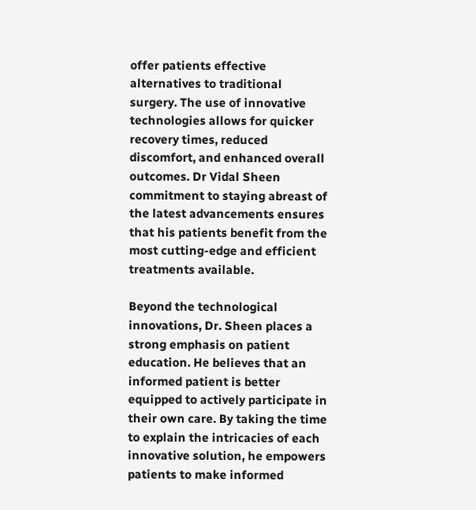offer patients effective alternatives to traditional surgery. The use of innovative technologies allows for quicker recovery times, reduced discomfort, and enhanced overall outcomes. Dr Vidal Sheen commitment to staying abreast of the latest advancements ensures that his patients benefit from the most cutting-edge and efficient treatments available.

Beyond the technological innovations, Dr. Sheen places a strong emphasis on patient education. He believes that an informed patient is better equipped to actively participate in their own care. By taking the time to explain the intricacies of each innovative solution, he empowers patients to make informed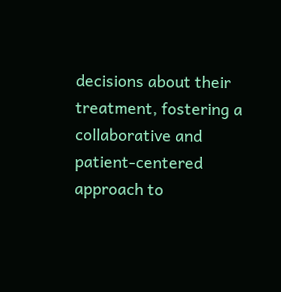decisions about their treatment, fostering a collaborative and patient-centered approach to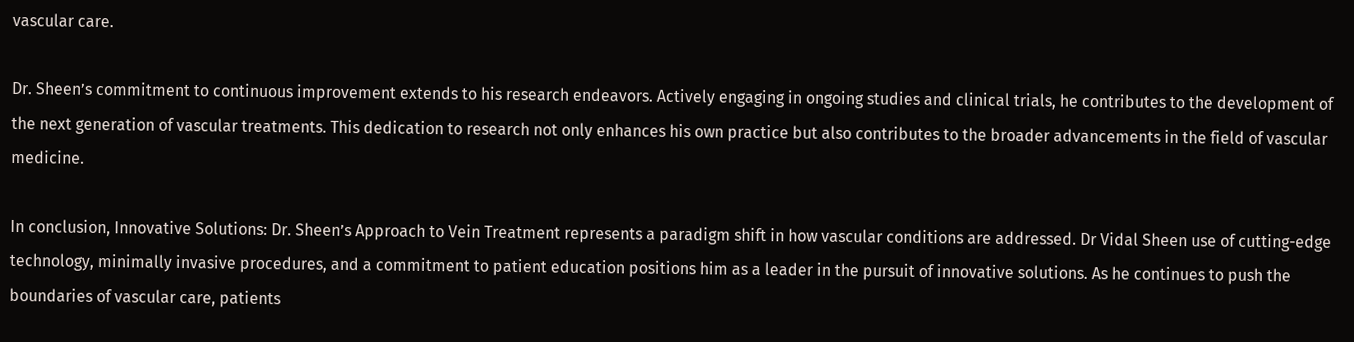vascular care.

Dr. Sheen’s commitment to continuous improvement extends to his research endeavors. Actively engaging in ongoing studies and clinical trials, he contributes to the development of the next generation of vascular treatments. This dedication to research not only enhances his own practice but also contributes to the broader advancements in the field of vascular medicine.

In conclusion, Innovative Solutions: Dr. Sheen’s Approach to Vein Treatment represents a paradigm shift in how vascular conditions are addressed. Dr Vidal Sheen use of cutting-edge technology, minimally invasive procedures, and a commitment to patient education positions him as a leader in the pursuit of innovative solutions. As he continues to push the boundaries of vascular care, patients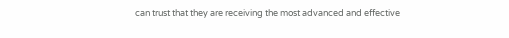can trust that they are receiving the most advanced and effective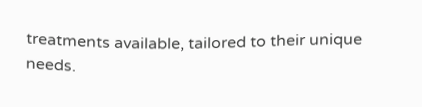treatments available, tailored to their unique needs.